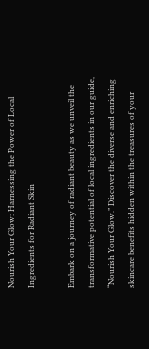Nourish Your Glow: Harnessing the Power of Local Ingredients for Radiant Skin

Embark on a journey of radiant beauty as we unveil the transformative potential of local ingredients in our guide, “Nourish Your Glow.” Discover the diverse and enriching skincare benefits hidden within the treasures of your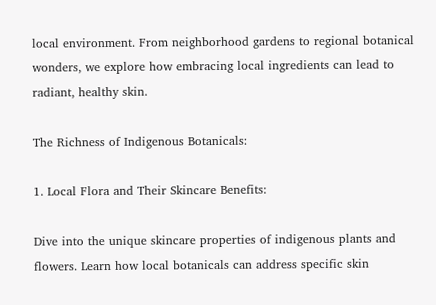local environment. From neighborhood gardens to regional botanical wonders, we explore how embracing local ingredients can lead to radiant, healthy skin.

The Richness of Indigenous Botanicals:

1. Local Flora and Their Skincare Benefits:

Dive into the unique skincare properties of indigenous plants and flowers. Learn how local botanicals can address specific skin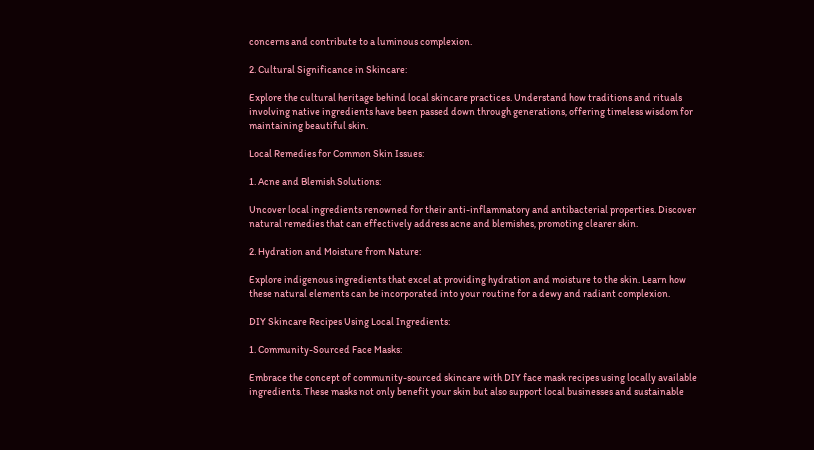concerns and contribute to a luminous complexion.

2. Cultural Significance in Skincare:

Explore the cultural heritage behind local skincare practices. Understand how traditions and rituals involving native ingredients have been passed down through generations, offering timeless wisdom for maintaining beautiful skin.

Local Remedies for Common Skin Issues:

1. Acne and Blemish Solutions:

Uncover local ingredients renowned for their anti-inflammatory and antibacterial properties. Discover natural remedies that can effectively address acne and blemishes, promoting clearer skin.

2. Hydration and Moisture from Nature:

Explore indigenous ingredients that excel at providing hydration and moisture to the skin. Learn how these natural elements can be incorporated into your routine for a dewy and radiant complexion.

DIY Skincare Recipes Using Local Ingredients:

1. Community-Sourced Face Masks:

Embrace the concept of community-sourced skincare with DIY face mask recipes using locally available ingredients. These masks not only benefit your skin but also support local businesses and sustainable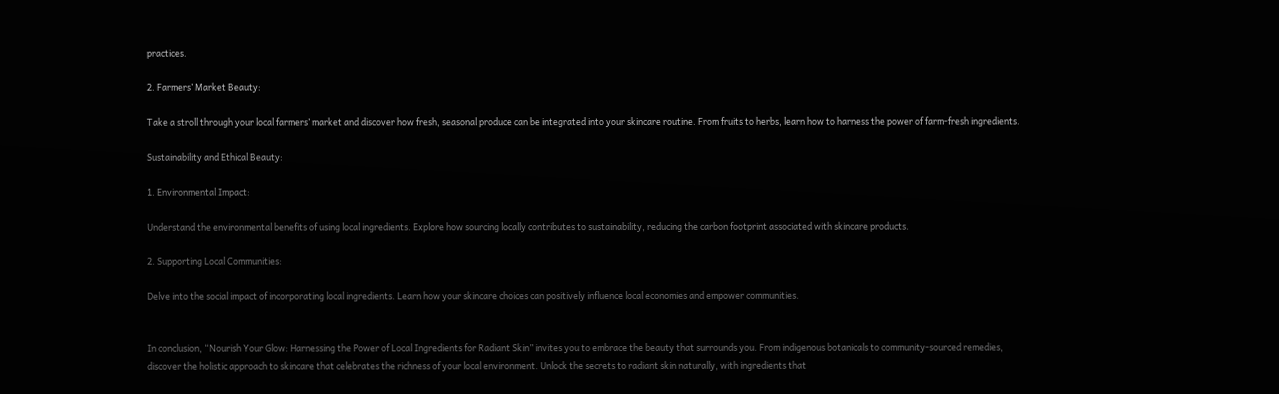practices.

2. Farmers’ Market Beauty:

Take a stroll through your local farmers’ market and discover how fresh, seasonal produce can be integrated into your skincare routine. From fruits to herbs, learn how to harness the power of farm-fresh ingredients.

Sustainability and Ethical Beauty:

1. Environmental Impact:

Understand the environmental benefits of using local ingredients. Explore how sourcing locally contributes to sustainability, reducing the carbon footprint associated with skincare products.

2. Supporting Local Communities:

Delve into the social impact of incorporating local ingredients. Learn how your skincare choices can positively influence local economies and empower communities.


In conclusion, “Nourish Your Glow: Harnessing the Power of Local Ingredients for Radiant Skin” invites you to embrace the beauty that surrounds you. From indigenous botanicals to community-sourced remedies, discover the holistic approach to skincare that celebrates the richness of your local environment. Unlock the secrets to radiant skin naturally, with ingredients that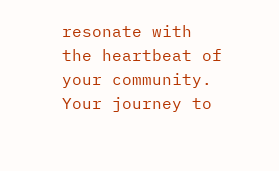resonate with the heartbeat of your community. Your journey to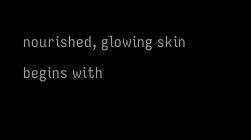nourished, glowing skin begins with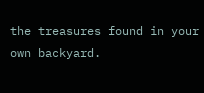the treasures found in your own backyard.